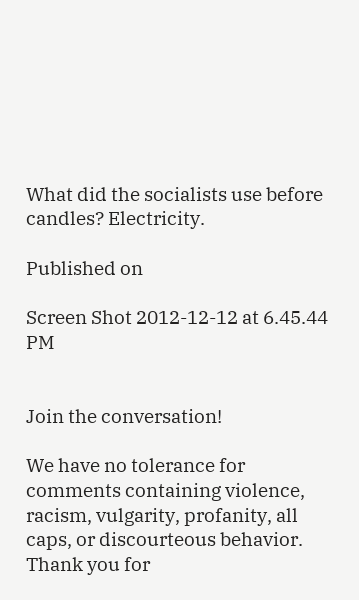What did the socialists use before candles? Electricity.

Published on

Screen Shot 2012-12-12 at 6.45.44 PM


Join the conversation!

We have no tolerance for comments containing violence, racism, vulgarity, profanity, all caps, or discourteous behavior. Thank you for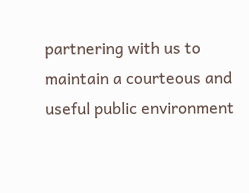partnering with us to maintain a courteous and useful public environment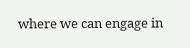where we can engage in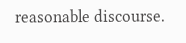reasonable discourse.